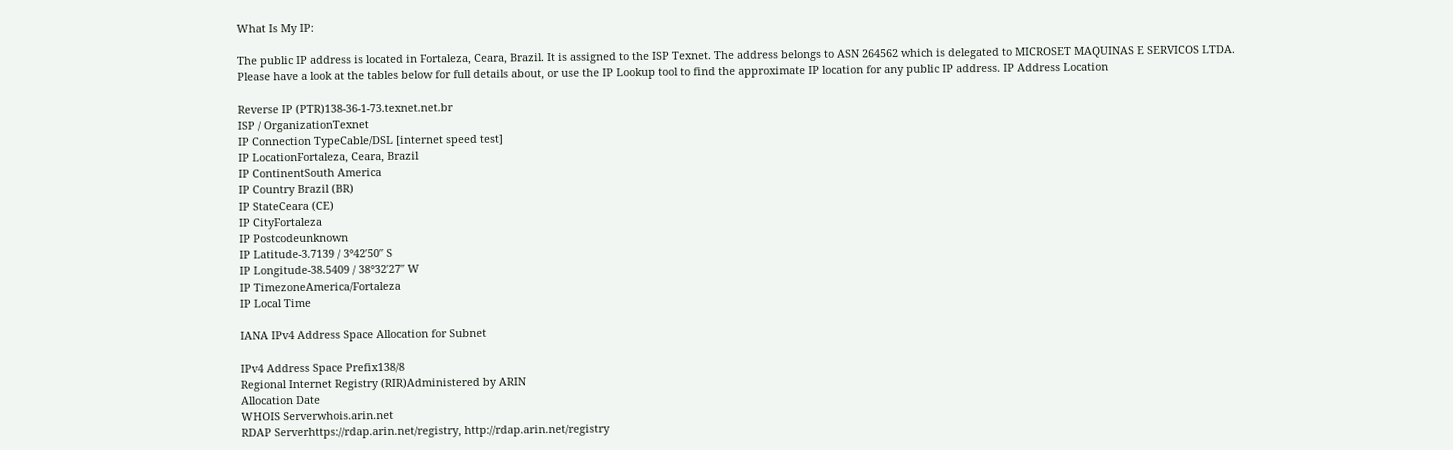What Is My IP:

The public IP address is located in Fortaleza, Ceara, Brazil. It is assigned to the ISP Texnet. The address belongs to ASN 264562 which is delegated to MICROSET MAQUINAS E SERVICOS LTDA.
Please have a look at the tables below for full details about, or use the IP Lookup tool to find the approximate IP location for any public IP address. IP Address Location

Reverse IP (PTR)138-36-1-73.texnet.net.br
ISP / OrganizationTexnet
IP Connection TypeCable/DSL [internet speed test]
IP LocationFortaleza, Ceara, Brazil
IP ContinentSouth America
IP Country Brazil (BR)
IP StateCeara (CE)
IP CityFortaleza
IP Postcodeunknown
IP Latitude-3.7139 / 3°42′50″ S
IP Longitude-38.5409 / 38°32′27″ W
IP TimezoneAmerica/Fortaleza
IP Local Time

IANA IPv4 Address Space Allocation for Subnet

IPv4 Address Space Prefix138/8
Regional Internet Registry (RIR)Administered by ARIN
Allocation Date
WHOIS Serverwhois.arin.net
RDAP Serverhttps://rdap.arin.net/registry, http://rdap.arin.net/registry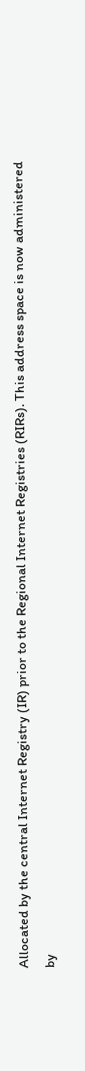Allocated by the central Internet Registry (IR) prior to the Regional Internet Registries (RIRs). This address space is now administered by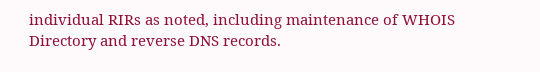individual RIRs as noted, including maintenance of WHOIS Directory and reverse DNS records.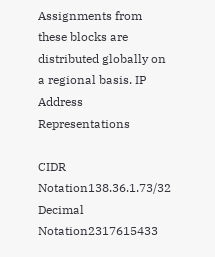Assignments from these blocks are distributed globally on a regional basis. IP Address Representations

CIDR Notation138.36.1.73/32
Decimal Notation2317615433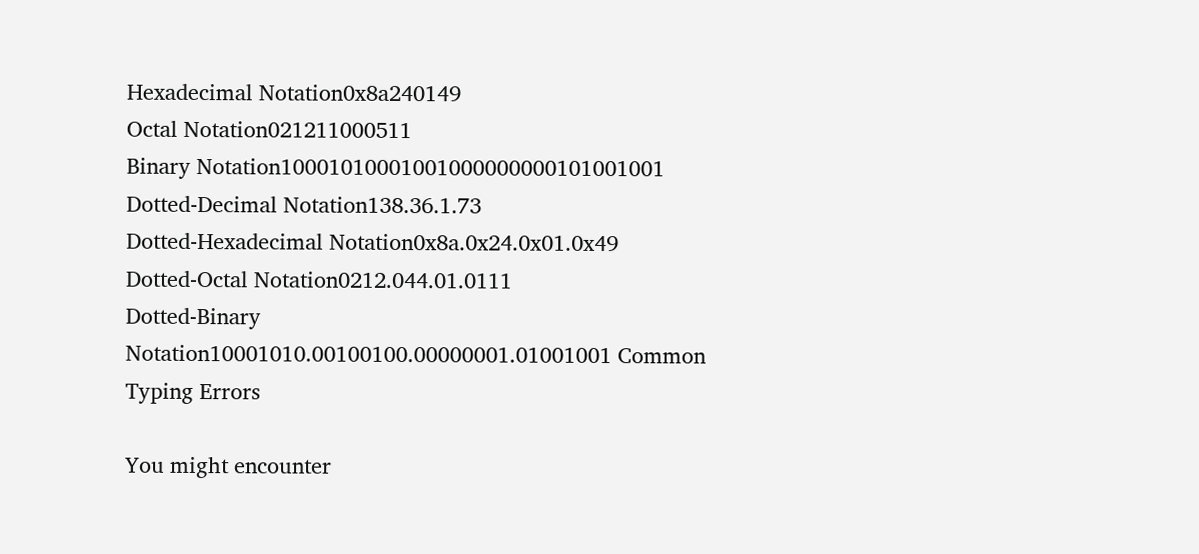Hexadecimal Notation0x8a240149
Octal Notation021211000511
Binary Notation10001010001001000000000101001001
Dotted-Decimal Notation138.36.1.73
Dotted-Hexadecimal Notation0x8a.0x24.0x01.0x49
Dotted-Octal Notation0212.044.01.0111
Dotted-Binary Notation10001010.00100100.00000001.01001001 Common Typing Errors

You might encounter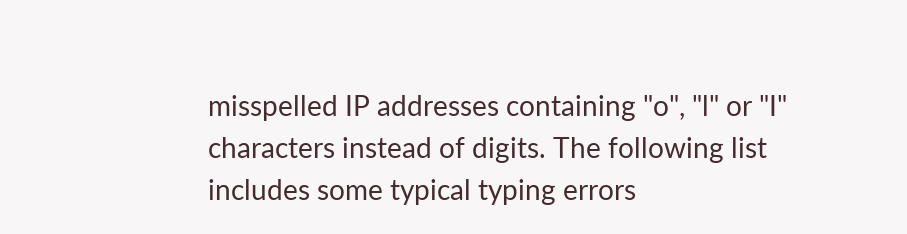misspelled IP addresses containing "o", "l" or "I" characters instead of digits. The following list includes some typical typing errors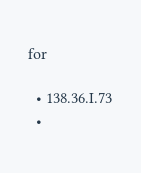for

  • 138.36.I.73
  •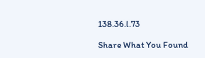138.36.l.73

Share What You Found